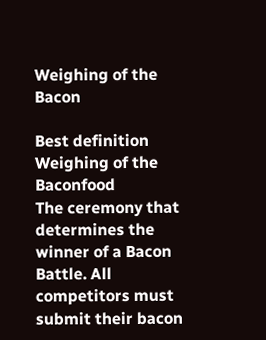Weighing of the Bacon

Best definition
Weighing of the Baconfood
The ceremony that determines the winner of a Bacon Battle. All competitors must submit their bacon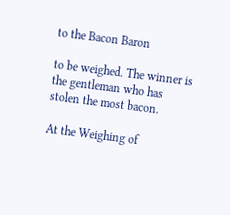to the Bacon Baron

to be weighed. The winner is the gentleman who has stolen the most bacon.

At the Weighing of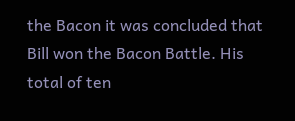the Bacon it was concluded that Bill won the Bacon Battle. His total of ten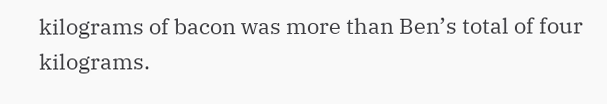kilograms of bacon was more than Ben’s total of four kilograms.